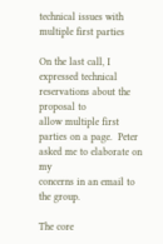technical issues with multiple first parties

On the last call, I expressed technical reservations about the proposal to
allow multiple first parties on a page.  Peter asked me to elaborate on my
concerns in an email to the group.

The core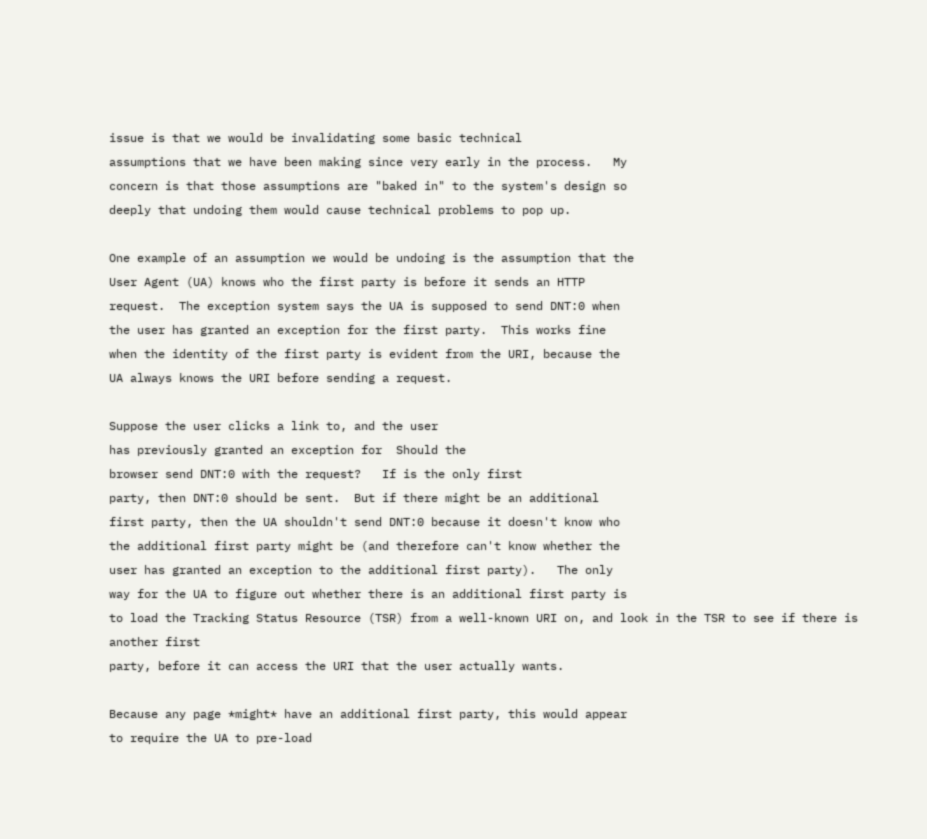issue is that we would be invalidating some basic technical
assumptions that we have been making since very early in the process.   My
concern is that those assumptions are "baked in" to the system's design so
deeply that undoing them would cause technical problems to pop up.

One example of an assumption we would be undoing is the assumption that the
User Agent (UA) knows who the first party is before it sends an HTTP
request.  The exception system says the UA is supposed to send DNT:0 when
the user has granted an exception for the first party.  This works fine
when the identity of the first party is evident from the URI, because the
UA always knows the URI before sending a request.

Suppose the user clicks a link to, and the user
has previously granted an exception for  Should the
browser send DNT:0 with the request?   If is the only first
party, then DNT:0 should be sent.  But if there might be an additional
first party, then the UA shouldn't send DNT:0 because it doesn't know who
the additional first party might be (and therefore can't know whether the
user has granted an exception to the additional first party).   The only
way for the UA to figure out whether there is an additional first party is
to load the Tracking Status Resource (TSR) from a well-known URI on, and look in the TSR to see if there is another first
party, before it can access the URI that the user actually wants.

Because any page *might* have an additional first party, this would appear
to require the UA to pre-load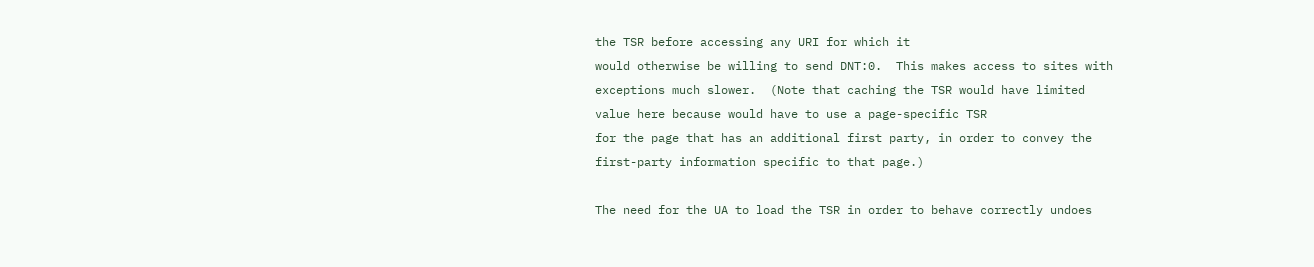the TSR before accessing any URI for which it
would otherwise be willing to send DNT:0.  This makes access to sites with
exceptions much slower.  (Note that caching the TSR would have limited
value here because would have to use a page-specific TSR
for the page that has an additional first party, in order to convey the
first-party information specific to that page.)

The need for the UA to load the TSR in order to behave correctly undoes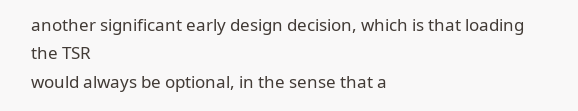another significant early design decision, which is that loading the TSR
would always be optional, in the sense that a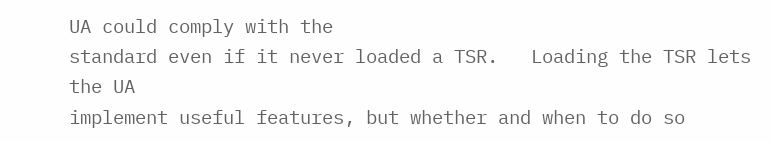UA could comply with the
standard even if it never loaded a TSR.   Loading the TSR lets the UA
implement useful features, but whether and when to do so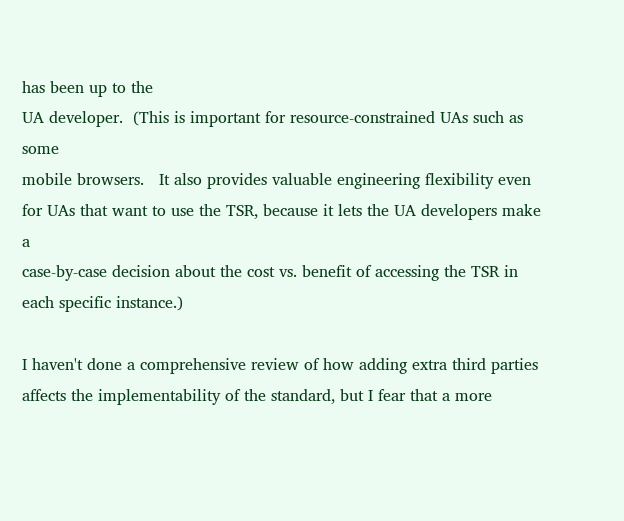has been up to the
UA developer.  (This is important for resource-constrained UAs such as some
mobile browsers.   It also provides valuable engineering flexibility even
for UAs that want to use the TSR, because it lets the UA developers make a
case-by-case decision about the cost vs. benefit of accessing the TSR in
each specific instance.)

I haven't done a comprehensive review of how adding extra third parties
affects the implementability of the standard, but I fear that a more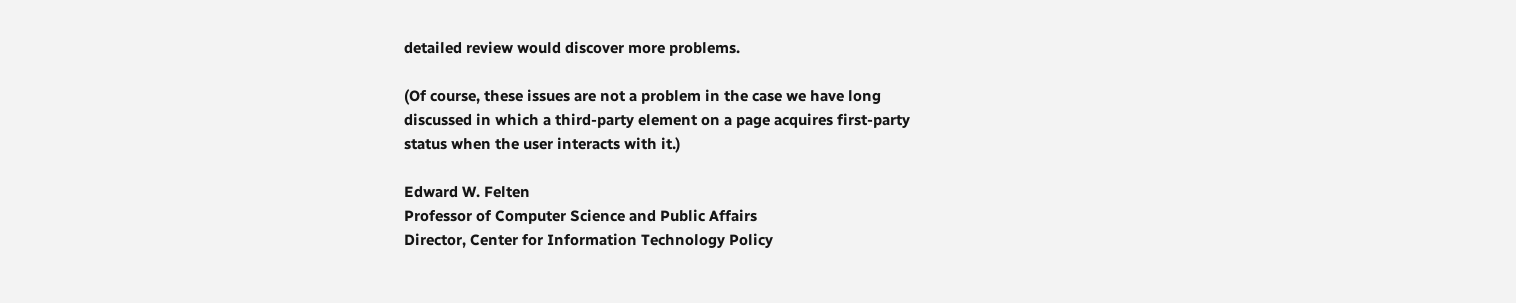detailed review would discover more problems.

(Of course, these issues are not a problem in the case we have long
discussed in which a third-party element on a page acquires first-party
status when the user interacts with it.)

Edward W. Felten
Professor of Computer Science and Public Affairs
Director, Center for Information Technology Policy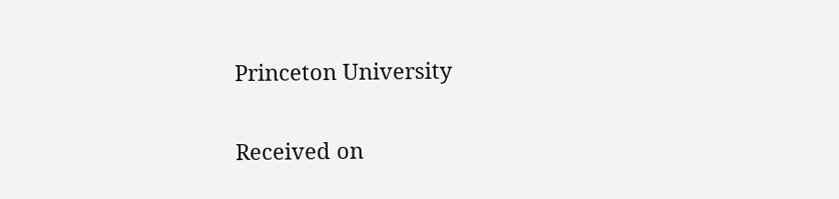Princeton University

Received on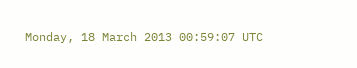Monday, 18 March 2013 00:59:07 UTC